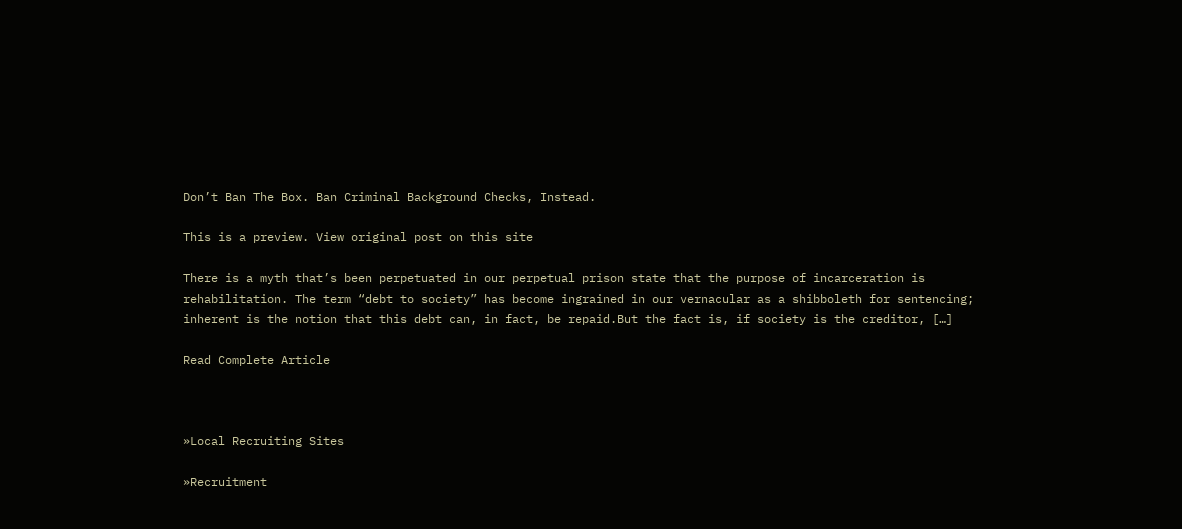Don’t Ban The Box. Ban Criminal Background Checks, Instead.

This is a preview. View original post on this site

There is a myth that’s been perpetuated in our perpetual prison state that the purpose of incarceration is rehabilitation. The term “debt to society” has become ingrained in our vernacular as a shibboleth for sentencing; inherent is the notion that this debt can, in fact, be repaid.But the fact is, if society is the creditor, […]

Read Complete Article



»Local Recruiting Sites

»Recruitment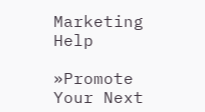Marketing Help

»Promote Your Next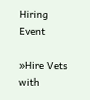Hiring Event

»Hire Vets with